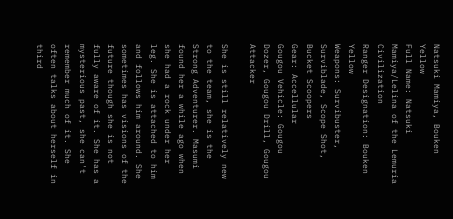Natsuki Mamiya, Bouken Yellow
Full Name: Natsuki Mamiya/Lelina of the Lemuria Civilization
Ranger Designation: Bouken Yellow
Weapons: Survibuster, Surviblade, Scope Shot, Bucket Scoopers
Gear: Accellular
Gougou Vehicle: Gougou Dozer, Gougou Drill, Gougou Attacker

She is still relatively new to the team, she is the Strong Adventurer. Masumi found her a while ago when she had a rock under her leg. She is attached to him and follows him around. She sometimes has visions of the future though she is not fully aware of it. She has a mysterious past, she can't remember much of it. She often talks about herself in third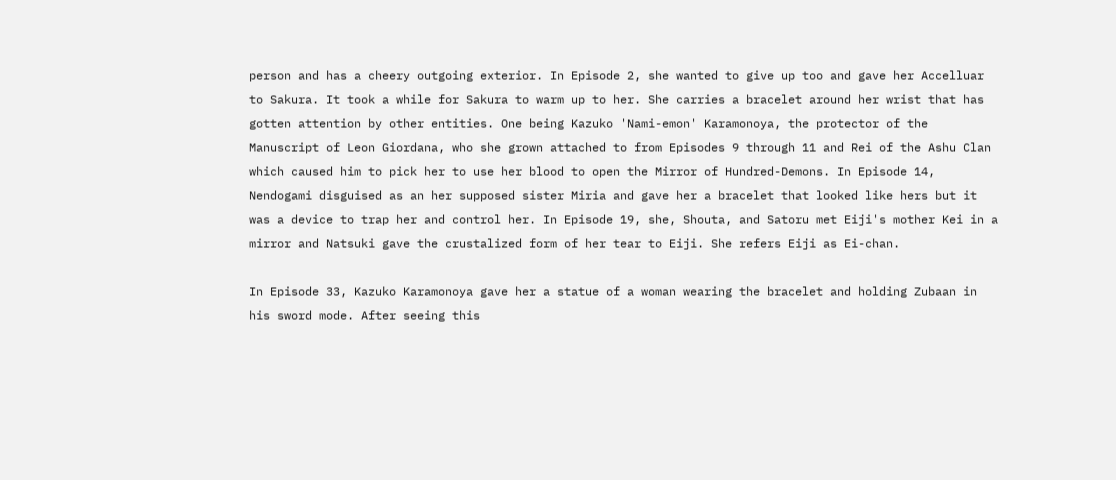person and has a cheery outgoing exterior. In Episode 2, she wanted to give up too and gave her Accelluar to Sakura. It took a while for Sakura to warm up to her. She carries a bracelet around her wrist that has gotten attention by other entities. One being Kazuko 'Nami-emon' Karamonoya, the protector of the Manuscript of Leon Giordana, who she grown attached to from Episodes 9 through 11 and Rei of the Ashu Clan which caused him to pick her to use her blood to open the Mirror of Hundred-Demons. In Episode 14, Nendogami disguised as an her supposed sister Miria and gave her a bracelet that looked like hers but it was a device to trap her and control her. In Episode 19, she, Shouta, and Satoru met Eiji's mother Kei in a mirror and Natsuki gave the crustalized form of her tear to Eiji. She refers Eiji as Ei-chan.

In Episode 33, Kazuko Karamonoya gave her a statue of a woman wearing the bracelet and holding Zubaan in his sword mode. After seeing this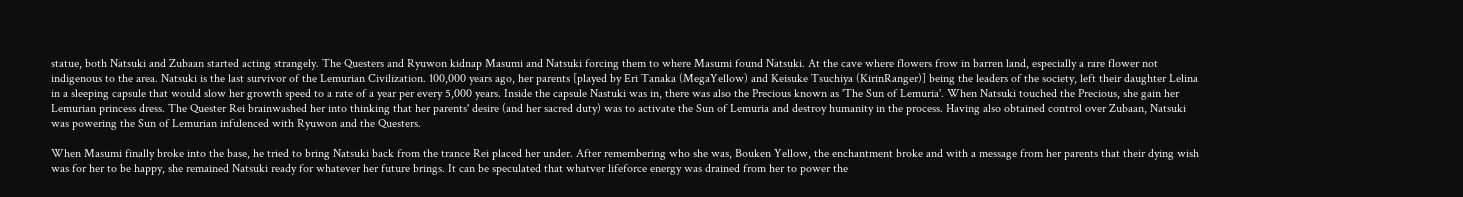statue, both Natsuki and Zubaan started acting strangely. The Questers and Ryuwon kidnap Masumi and Natsuki forcing them to where Masumi found Natsuki. At the cave where flowers frow in barren land, especially a rare flower not indigenous to the area. Natsuki is the last survivor of the Lemurian Civilization. 100,000 years ago, her parents [played by Eri Tanaka (MegaYellow) and Keisuke Tsuchiya (KirinRanger)] being the leaders of the society, left their daughter Lelina in a sleeping capsule that would slow her growth speed to a rate of a year per every 5,000 years. Inside the capsule Nastuki was in, there was also the Precious known as 'The Sun of Lemuria'. When Natsuki touched the Precious, she gain her Lemurian princess dress. The Quester Rei brainwashed her into thinking that her parents' desire (and her sacred duty) was to activate the Sun of Lemuria and destroy humanity in the process. Having also obtained control over Zubaan, Natsuki was powering the Sun of Lemurian infulenced with Ryuwon and the Questers.

When Masumi finally broke into the base, he tried to bring Natsuki back from the trance Rei placed her under. After remembering who she was, Bouken Yellow, the enchantment broke and with a message from her parents that their dying wish was for her to be happy, she remained Natsuki ready for whatever her future brings. It can be speculated that whatver lifeforce energy was drained from her to power the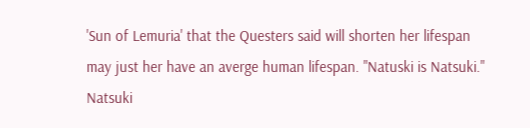'Sun of Lemuria' that the Questers said will shorten her lifespan may just her have an averge human lifespan. "Natuski is Natsuki." Natsuki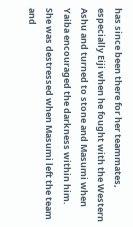has since been there for her teammates, especially Eiji when he fought with the Western Ashu and turned to stone and Masumi when Yaiba encouraged the darkness within him. She was destressed when Masumi left the team and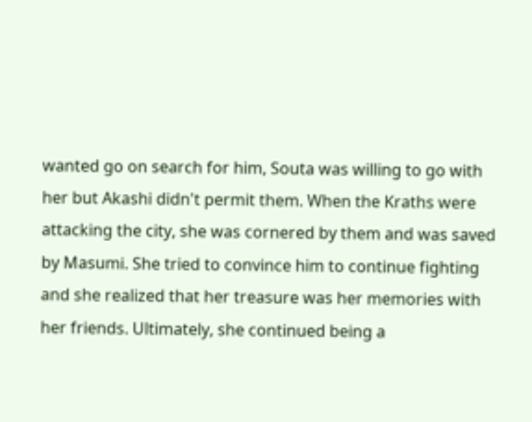wanted go on search for him, Souta was willing to go with her but Akashi didn't permit them. When the Kraths were attacking the city, she was cornered by them and was saved by Masumi. She tried to convince him to continue fighting and she realized that her treasure was her memories with her friends. Ultimately, she continued being a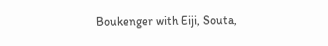Boukenger with Eiji, Souta,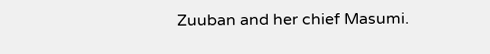Zuuban and her chief Masumi.